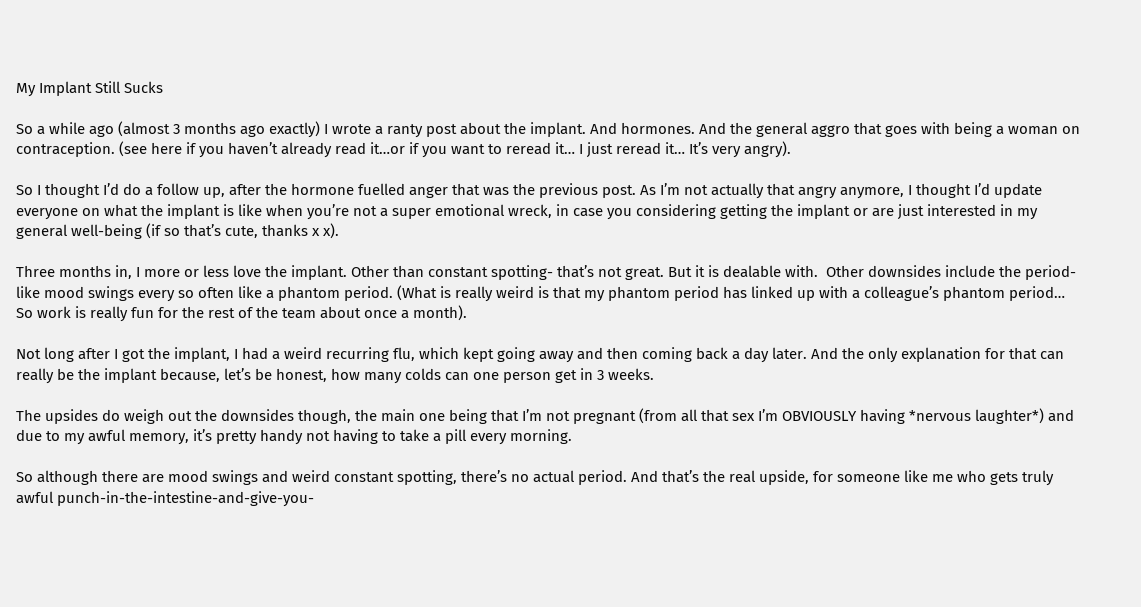My Implant Still Sucks

So a while ago (almost 3 months ago exactly) I wrote a ranty post about the implant. And hormones. And the general aggro that goes with being a woman on contraception. (see here if you haven’t already read it…or if you want to reread it… I just reread it… It’s very angry).

So I thought I’d do a follow up, after the hormone fuelled anger that was the previous post. As I’m not actually that angry anymore, I thought I’d update everyone on what the implant is like when you’re not a super emotional wreck, in case you considering getting the implant or are just interested in my general well-being (if so that’s cute, thanks x x).

Three months in, I more or less love the implant. Other than constant spotting- that’s not great. But it is dealable with.  Other downsides include the period-like mood swings every so often like a phantom period. (What is really weird is that my phantom period has linked up with a colleague’s phantom period… So work is really fun for the rest of the team about once a month).

Not long after I got the implant, I had a weird recurring flu, which kept going away and then coming back a day later. And the only explanation for that can really be the implant because, let’s be honest, how many colds can one person get in 3 weeks.

The upsides do weigh out the downsides though, the main one being that I’m not pregnant (from all that sex I’m OBVIOUSLY having *nervous laughter*) and due to my awful memory, it’s pretty handy not having to take a pill every morning.

So although there are mood swings and weird constant spotting, there’s no actual period. And that’s the real upside, for someone like me who gets truly awful punch-in-the-intestine-and-give-you-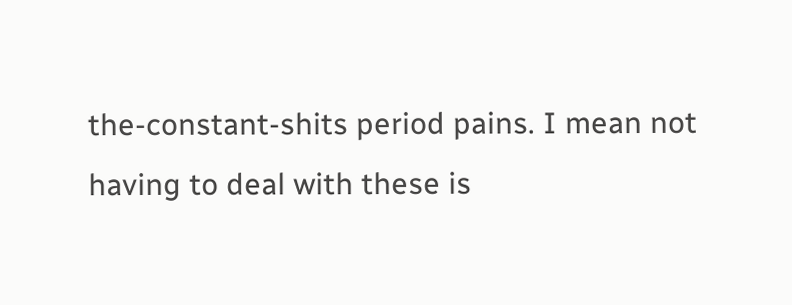the-constant-shits period pains. I mean not having to deal with these is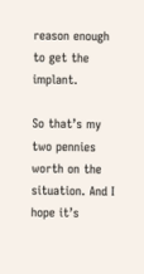reason enough to get the implant.

So that’s my two pennies worth on the situation. And I hope it’s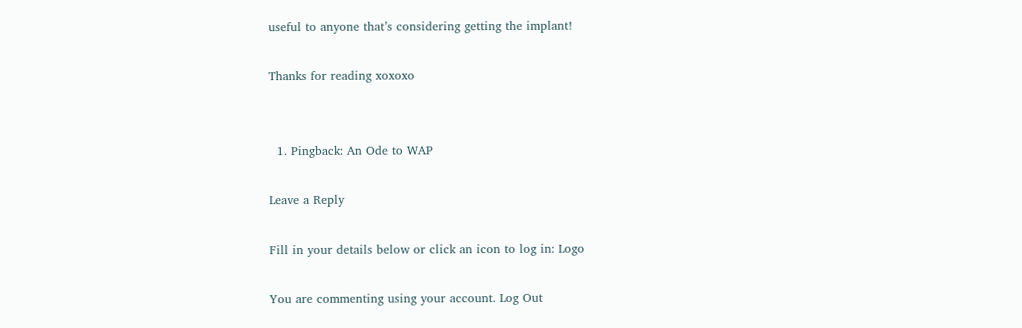useful to anyone that’s considering getting the implant!

Thanks for reading xoxoxo


  1. Pingback: An Ode to WAP

Leave a Reply

Fill in your details below or click an icon to log in: Logo

You are commenting using your account. Log Out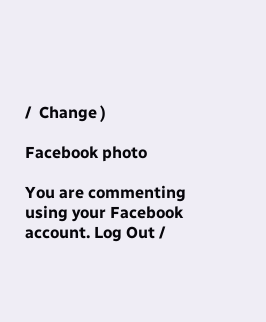/  Change )

Facebook photo

You are commenting using your Facebook account. Log Out /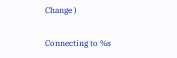Change )

Connecting to %s